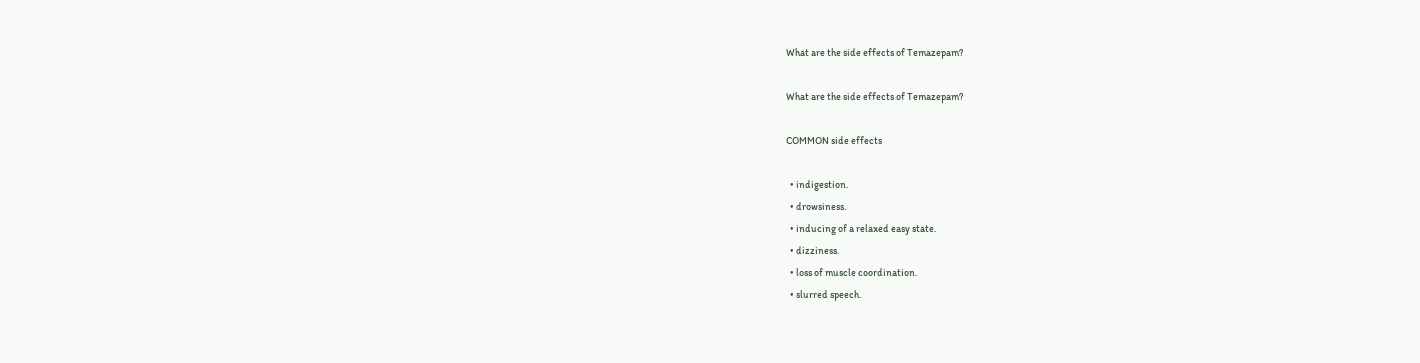What are the side effects of Temazepam?

What are the side effects of Temazepam?

COMMON side effects

  • indigestion.
  • drowsiness.
  • inducing of a relaxed easy state.
  • dizziness.
  • loss of muscle coordination.
  • slurred speech.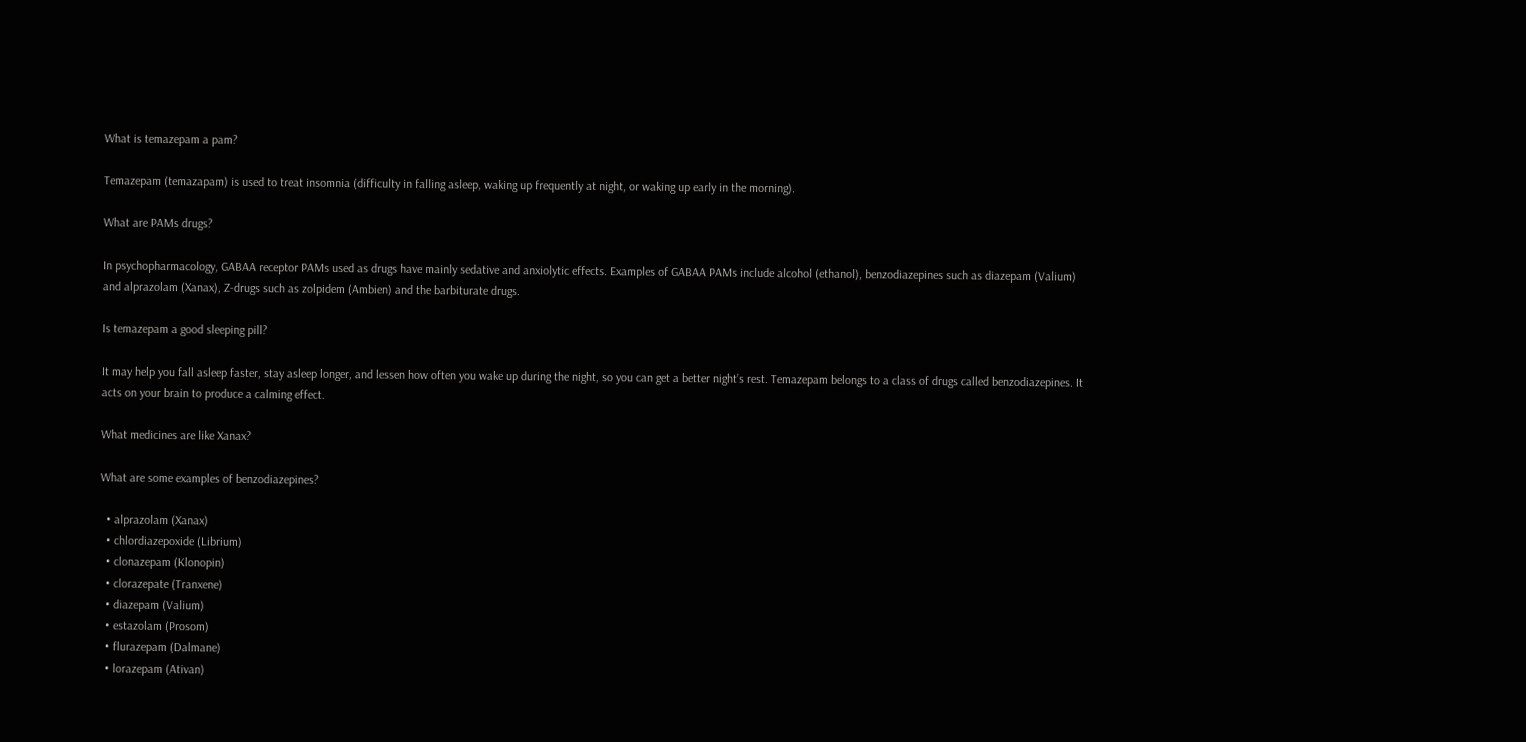What is temazepam a pam?

Temazepam (temazapam) is used to treat insomnia (difficulty in falling asleep, waking up frequently at night, or waking up early in the morning).

What are PAMs drugs?

In psychopharmacology, GABAA receptor PAMs used as drugs have mainly sedative and anxiolytic effects. Examples of GABAA PAMs include alcohol (ethanol), benzodiazepines such as diazepam (Valium) and alprazolam (Xanax), Z-drugs such as zolpidem (Ambien) and the barbiturate drugs.

Is temazepam a good sleeping pill?

It may help you fall asleep faster, stay asleep longer, and lessen how often you wake up during the night, so you can get a better night’s rest. Temazepam belongs to a class of drugs called benzodiazepines. It acts on your brain to produce a calming effect.

What medicines are like Xanax?

What are some examples of benzodiazepines?

  • alprazolam (Xanax)
  • chlordiazepoxide (Librium)
  • clonazepam (Klonopin)
  • clorazepate (Tranxene)
  • diazepam (Valium)
  • estazolam (Prosom)
  • flurazepam (Dalmane)
  • lorazepam (Ativan)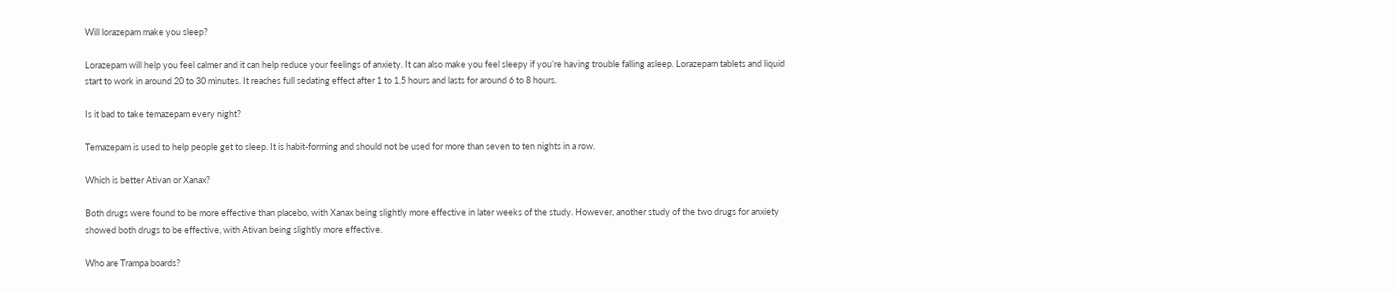Will lorazepam make you sleep?

Lorazepam will help you feel calmer and it can help reduce your feelings of anxiety. It can also make you feel sleepy if you’re having trouble falling asleep. Lorazepam tablets and liquid start to work in around 20 to 30 minutes. It reaches full sedating effect after 1 to 1.5 hours and lasts for around 6 to 8 hours.

Is it bad to take temazepam every night?

Temazepam is used to help people get to sleep. It is habit-forming and should not be used for more than seven to ten nights in a row.

Which is better Ativan or Xanax?

Both drugs were found to be more effective than placebo, with Xanax being slightly more effective in later weeks of the study. However, another study of the two drugs for anxiety showed both drugs to be effective, with Ativan being slightly more effective.

Who are Trampa boards?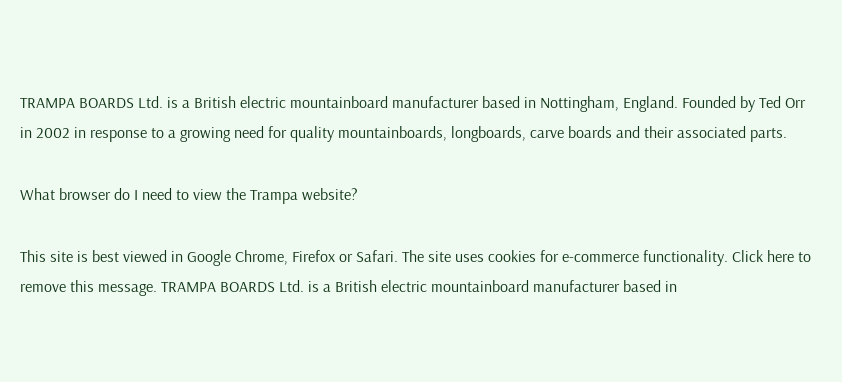TRAMPA BOARDS Ltd. is a British electric mountainboard manufacturer based in Nottingham, England. Founded by Ted Orr in 2002 in response to a growing need for quality mountainboards, longboards, carve boards and their associated parts.

What browser do I need to view the Trampa website?

This site is best viewed in Google Chrome, Firefox or Safari. The site uses cookies for e-commerce functionality. Click here to remove this message. TRAMPA BOARDS Ltd. is a British electric mountainboard manufacturer based in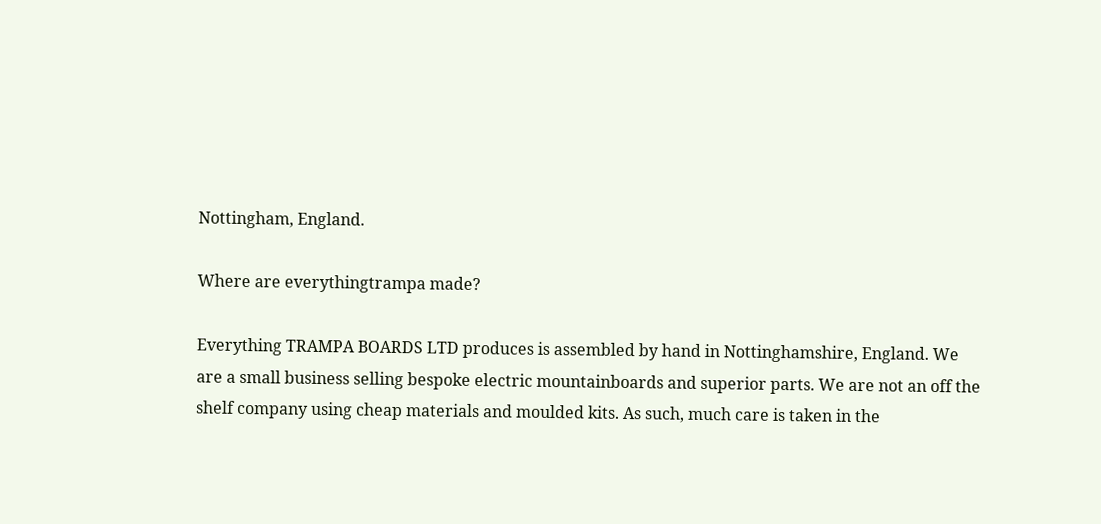Nottingham, England.

Where are everythingtrampa made?

Everything TRAMPA BOARDS LTD produces is assembled by hand in Nottinghamshire, England. We are a small business selling bespoke electric mountainboards and superior parts. We are not an off the shelf company using cheap materials and moulded kits. As such, much care is taken in the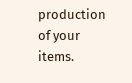production of your items.